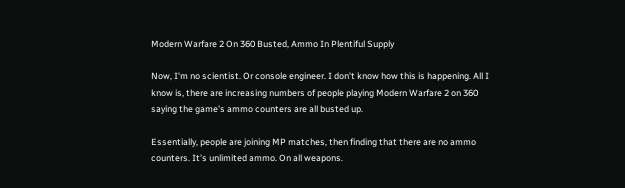Modern Warfare 2 On 360 Busted, Ammo In Plentiful Supply

Now, I'm no scientist. Or console engineer. I don't know how this is happening. All I know is, there are increasing numbers of people playing Modern Warfare 2 on 360 saying the game's ammo counters are all busted up.

Essentially, people are joining MP matches, then finding that there are no ammo counters. It's unlimited ammo. On all weapons.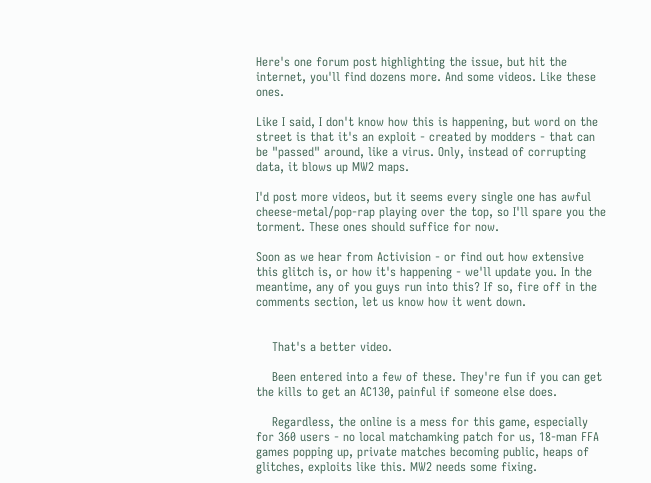Here's one forum post highlighting the issue, but hit the internet, you'll find dozens more. And some videos. Like these ones.

Like I said, I don't know how this is happening, but word on the street is that it's an exploit - created by modders - that can be "passed" around, like a virus. Only, instead of corrupting data, it blows up MW2 maps.

I'd post more videos, but it seems every single one has awful cheese-metal/pop-rap playing over the top, so I'll spare you the torment. These ones should suffice for now.

Soon as we hear from Activision - or find out how extensive this glitch is, or how it's happening - we'll update you. In the meantime, any of you guys run into this? If so, fire off in the comments section, let us know how it went down.


    That's a better video.

    Been entered into a few of these. They're fun if you can get the kills to get an AC130, painful if someone else does.

    Regardless, the online is a mess for this game, especially for 360 users - no local matchamking patch for us, 18-man FFA games popping up, private matches becoming public, heaps of glitches, exploits like this. MW2 needs some fixing.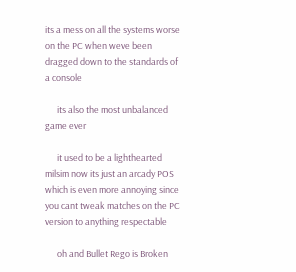its a mess on all the systems worse on the PC when weve been dragged down to the standards of a console

      its also the most unbalanced game ever

      it used to be a lighthearted milsim now its just an arcady POS which is even more annoying since you cant tweak matches on the PC version to anything respectable

      oh and Bullet Rego is Broken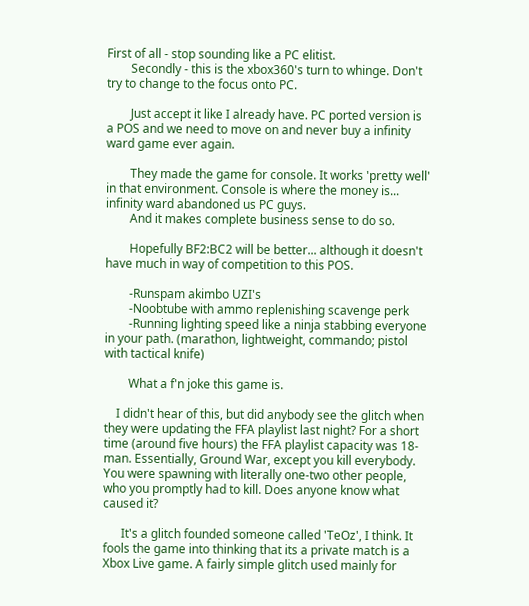First of all - stop sounding like a PC elitist.
        Secondly - this is the xbox360's turn to whinge. Don't try to change to the focus onto PC.

        Just accept it like I already have. PC ported version is a POS and we need to move on and never buy a infinity ward game ever again.

        They made the game for console. It works 'pretty well' in that environment. Console is where the money is... infinity ward abandoned us PC guys.
        And it makes complete business sense to do so.

        Hopefully BF2:BC2 will be better... although it doesn't have much in way of competition to this POS.

        -Runspam akimbo UZI's
        -Noobtube with ammo replenishing scavenge perk
        -Running lighting speed like a ninja stabbing everyone in your path. (marathon, lightweight, commando; pistol with tactical knife)

        What a f'n joke this game is.

    I didn't hear of this, but did anybody see the glitch when they were updating the FFA playlist last night? For a short time (around five hours) the FFA playlist capacity was 18-man. Essentially, Ground War, except you kill everybody. You were spawning with literally one-two other people, who you promptly had to kill. Does anyone know what caused it?

      It's a glitch founded someone called 'TeOz', I think. It fools the game into thinking that its a private match is a Xbox Live game. A fairly simple glitch used mainly for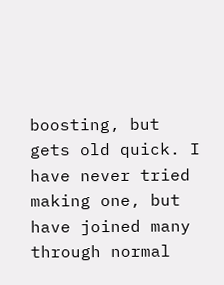boosting, but gets old quick. I have never tried making one, but have joined many through normal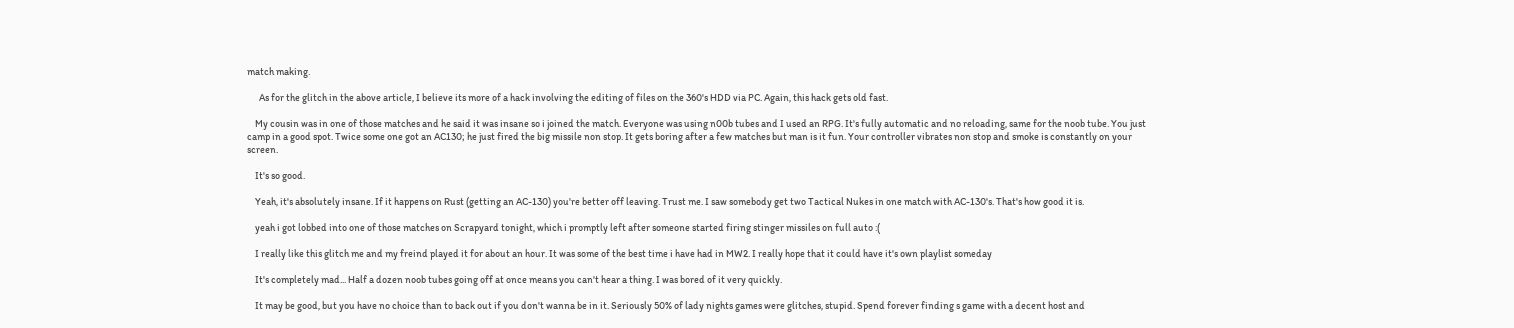match making.

      As for the glitch in the above article, I believe its more of a hack involving the editing of files on the 360's HDD via PC. Again, this hack gets old fast.

    My cousin was in one of those matches and he said it was insane so i joined the match. Everyone was using n00b tubes and I used an RPG. It's fully automatic and no reloading, same for the noob tube. You just camp in a good spot. Twice some one got an AC130; he just fired the big missile non stop. It gets boring after a few matches but man is it fun. Your controller vibrates non stop and smoke is constantly on your screen.

    It's so good.

    Yeah, it's absolutely insane. If it happens on Rust (getting an AC-130) you're better off leaving. Trust me. I saw somebody get two Tactical Nukes in one match with AC-130's. That's how good it is.

    yeah i got lobbed into one of those matches on Scrapyard tonight, which i promptly left after someone started firing stinger missiles on full auto :(

    I really like this glitch me and my freind played it for about an hour. It was some of the best time i have had in MW2. I really hope that it could have it's own playlist someday

    It's completely mad... Half a dozen noob tubes going off at once means you can't hear a thing. I was bored of it very quickly.

    It may be good, but you have no choice than to back out if you don't wanna be in it. Seriously 50% of lady nights games were glitches, stupid. Spend forever finding s game with a decent host and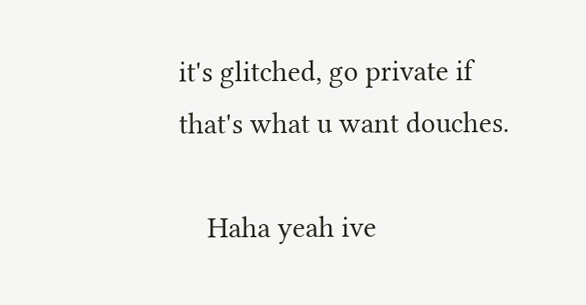it's glitched, go private if that's what u want douches.

    Haha yeah ive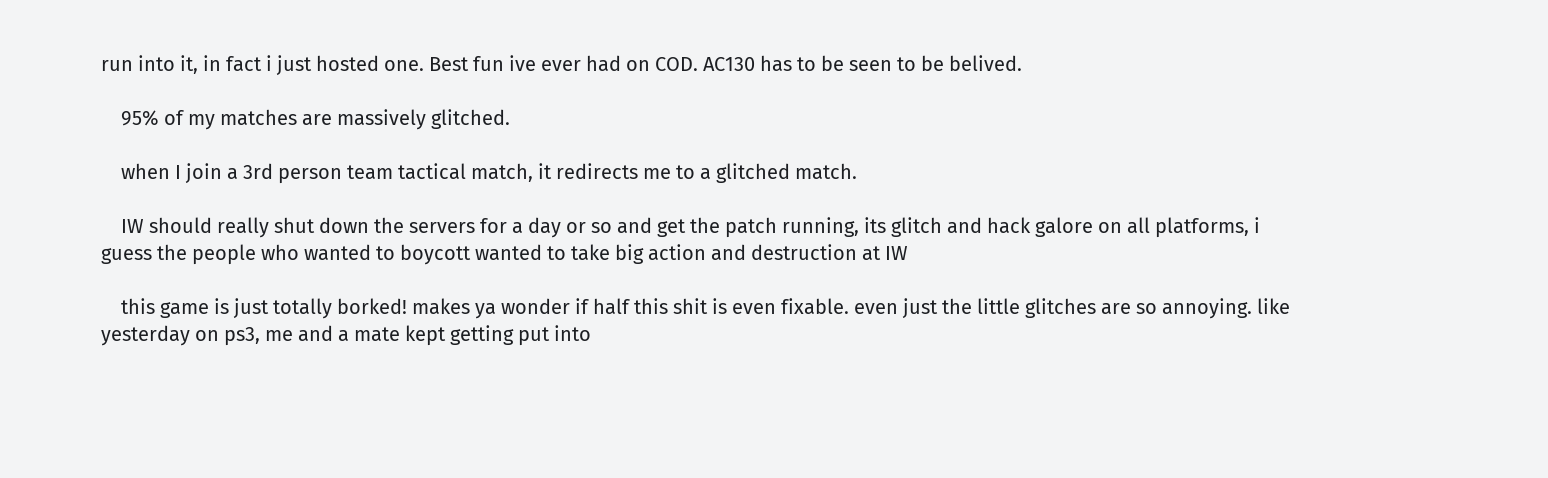run into it, in fact i just hosted one. Best fun ive ever had on COD. AC130 has to be seen to be belived.

    95% of my matches are massively glitched.

    when I join a 3rd person team tactical match, it redirects me to a glitched match.

    IW should really shut down the servers for a day or so and get the patch running, its glitch and hack galore on all platforms, i guess the people who wanted to boycott wanted to take big action and destruction at IW

    this game is just totally borked! makes ya wonder if half this shit is even fixable. even just the little glitches are so annoying. like yesterday on ps3, me and a mate kept getting put into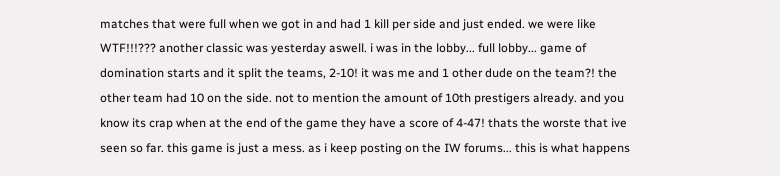matches that were full when we got in and had 1 kill per side and just ended. we were like WTF!!!??? another classic was yesterday aswell. i was in the lobby... full lobby... game of domination starts and it split the teams, 2-10! it was me and 1 other dude on the team?! the other team had 10 on the side. not to mention the amount of 10th prestigers already. and you know its crap when at the end of the game they have a score of 4-47! thats the worste that ive seen so far. this game is just a mess. as i keep posting on the IW forums... this is what happens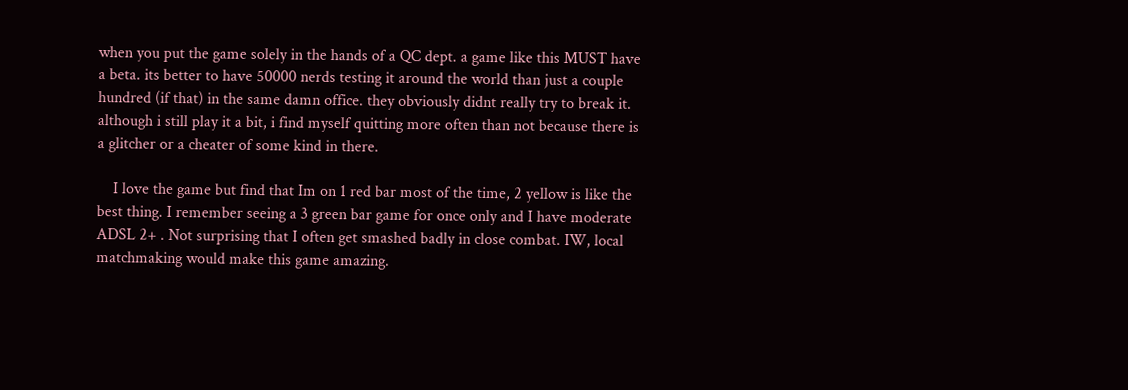when you put the game solely in the hands of a QC dept. a game like this MUST have a beta. its better to have 50000 nerds testing it around the world than just a couple hundred (if that) in the same damn office. they obviously didnt really try to break it. although i still play it a bit, i find myself quitting more often than not because there is a glitcher or a cheater of some kind in there.

    I love the game but find that Im on 1 red bar most of the time, 2 yellow is like the best thing. I remember seeing a 3 green bar game for once only and I have moderate ADSL 2+ . Not surprising that I often get smashed badly in close combat. IW, local matchmaking would make this game amazing.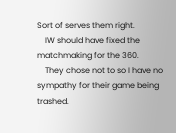Sort of serves them right.
    IW should have fixed the matchmaking for the 360.
    They chose not to so I have no sympathy for their game being trashed.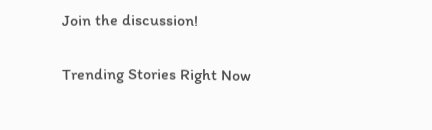Join the discussion!

Trending Stories Right Now